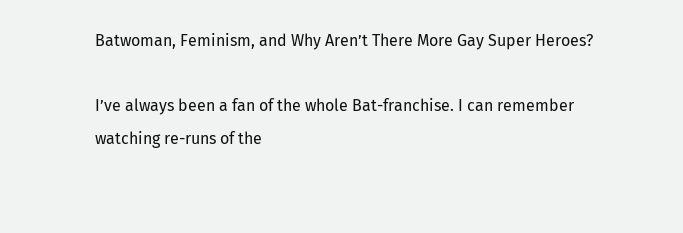Batwoman, Feminism, and Why Aren’t There More Gay Super Heroes?

I’ve always been a fan of the whole Bat-franchise. I can remember watching re-runs of the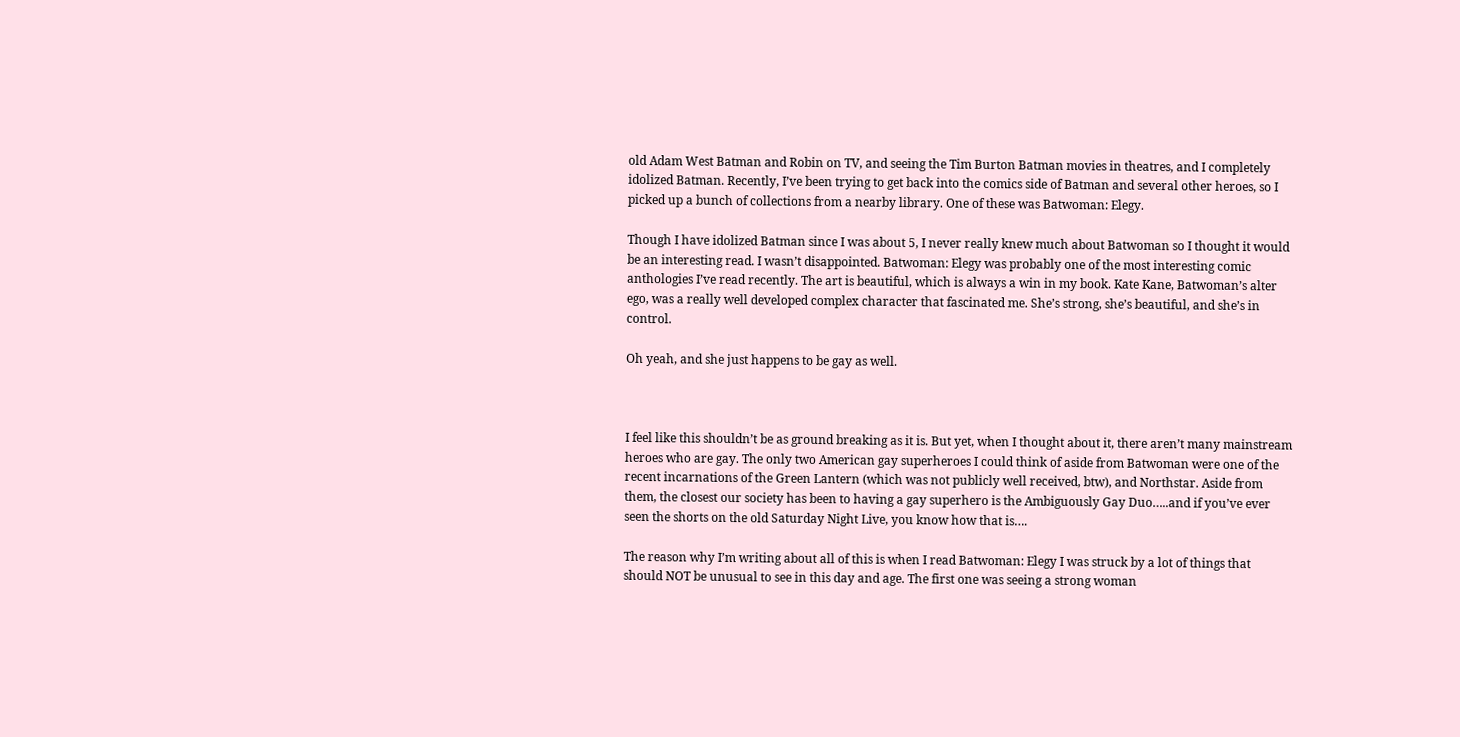old Adam West Batman and Robin on TV, and seeing the Tim Burton Batman movies in theatres, and I completely idolized Batman. Recently, I’ve been trying to get back into the comics side of Batman and several other heroes, so I picked up a bunch of collections from a nearby library. One of these was Batwoman: Elegy.

Though I have idolized Batman since I was about 5, I never really knew much about Batwoman so I thought it would be an interesting read. I wasn’t disappointed. Batwoman: Elegy was probably one of the most interesting comic anthologies I’ve read recently. The art is beautiful, which is always a win in my book. Kate Kane, Batwoman’s alter ego, was a really well developed complex character that fascinated me. She’s strong, she’s beautiful, and she’s in control.

Oh yeah, and she just happens to be gay as well.



I feel like this shouldn’t be as ground breaking as it is. But yet, when I thought about it, there aren’t many mainstream heroes who are gay. The only two American gay superheroes I could think of aside from Batwoman were one of the recent incarnations of the Green Lantern (which was not publicly well received, btw), and Northstar. Aside from them, the closest our society has been to having a gay superhero is the Ambiguously Gay Duo…..and if you’ve ever seen the shorts on the old Saturday Night Live, you know how that is….

The reason why I’m writing about all of this is when I read Batwoman: Elegy I was struck by a lot of things that should NOT be unusual to see in this day and age. The first one was seeing a strong woman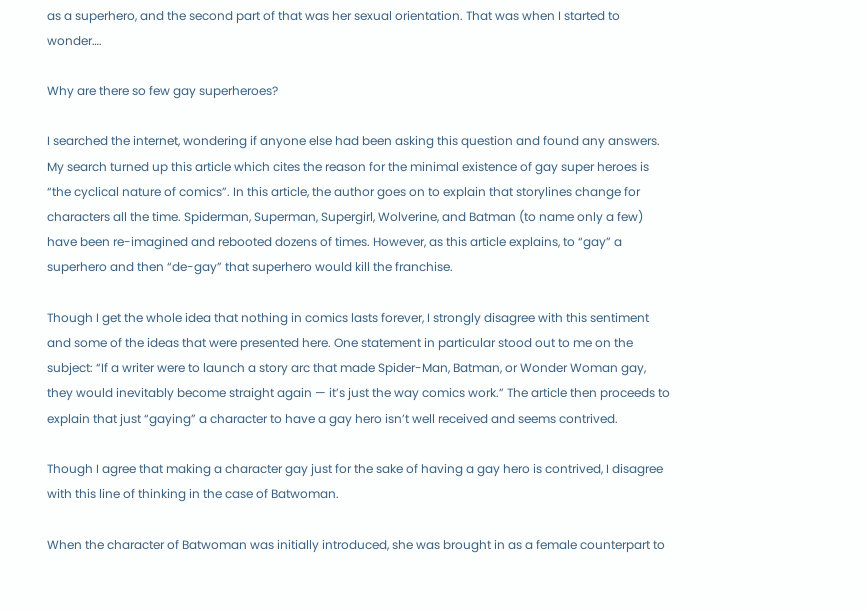as a superhero, and the second part of that was her sexual orientation. That was when I started to wonder….

Why are there so few gay superheroes?

I searched the internet, wondering if anyone else had been asking this question and found any answers. My search turned up this article which cites the reason for the minimal existence of gay super heroes is “the cyclical nature of comics”. In this article, the author goes on to explain that storylines change for characters all the time. Spiderman, Superman, Supergirl, Wolverine, and Batman (to name only a few) have been re-imagined and rebooted dozens of times. However, as this article explains, to “gay” a superhero and then “de-gay” that superhero would kill the franchise.

Though I get the whole idea that nothing in comics lasts forever, I strongly disagree with this sentiment and some of the ideas that were presented here. One statement in particular stood out to me on the subject: “If a writer were to launch a story arc that made Spider-Man, Batman, or Wonder Woman gay, they would inevitably become straight again — it’s just the way comics work.” The article then proceeds to explain that just “gaying” a character to have a gay hero isn’t well received and seems contrived.

Though I agree that making a character gay just for the sake of having a gay hero is contrived, I disagree with this line of thinking in the case of Batwoman.

When the character of Batwoman was initially introduced, she was brought in as a female counterpart to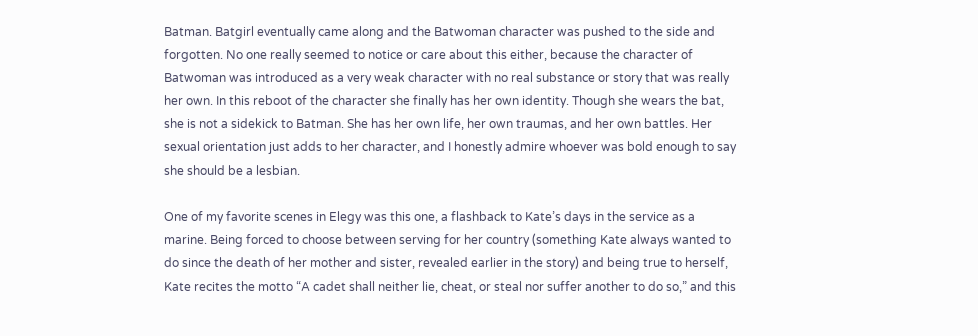Batman. Batgirl eventually came along and the Batwoman character was pushed to the side and forgotten. No one really seemed to notice or care about this either, because the character of Batwoman was introduced as a very weak character with no real substance or story that was really her own. In this reboot of the character she finally has her own identity. Though she wears the bat, she is not a sidekick to Batman. She has her own life, her own traumas, and her own battles. Her sexual orientation just adds to her character, and I honestly admire whoever was bold enough to say she should be a lesbian.

One of my favorite scenes in Elegy was this one, a flashback to Kate’s days in the service as a marine. Being forced to choose between serving for her country (something Kate always wanted to do since the death of her mother and sister, revealed earlier in the story) and being true to herself, Kate recites the motto “A cadet shall neither lie, cheat, or steal nor suffer another to do so,” and this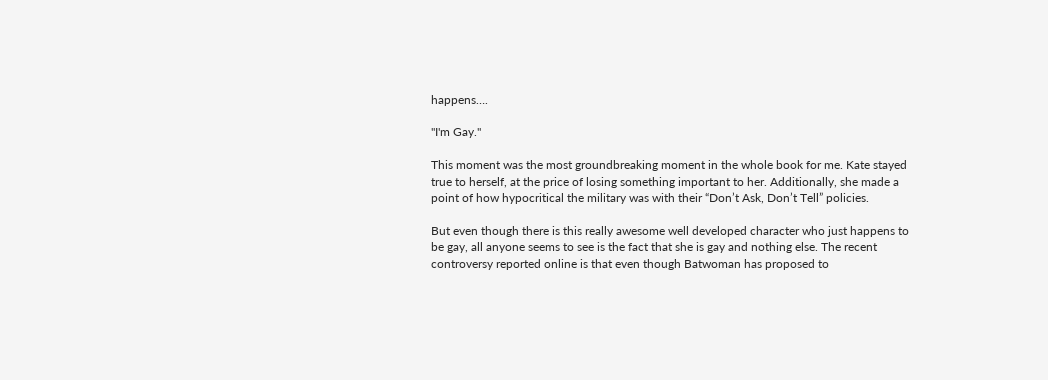happens….

"I'm Gay."

This moment was the most groundbreaking moment in the whole book for me. Kate stayed true to herself, at the price of losing something important to her. Additionally, she made a point of how hypocritical the military was with their “Don’t Ask, Don’t Tell” policies.

But even though there is this really awesome well developed character who just happens to be gay, all anyone seems to see is the fact that she is gay and nothing else. The recent controversy reported online is that even though Batwoman has proposed to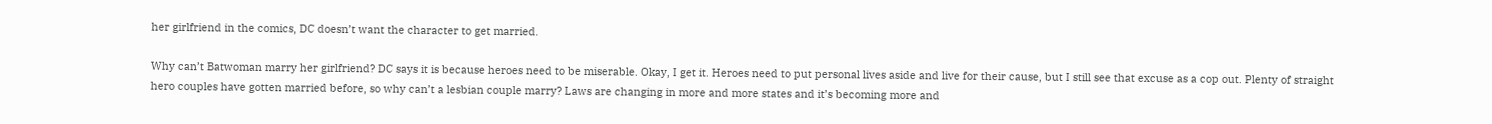her girlfriend in the comics, DC doesn’t want the character to get married.

Why can’t Batwoman marry her girlfriend? DC says it is because heroes need to be miserable. Okay, I get it. Heroes need to put personal lives aside and live for their cause, but I still see that excuse as a cop out. Plenty of straight hero couples have gotten married before, so why can’t a lesbian couple marry? Laws are changing in more and more states and it’s becoming more and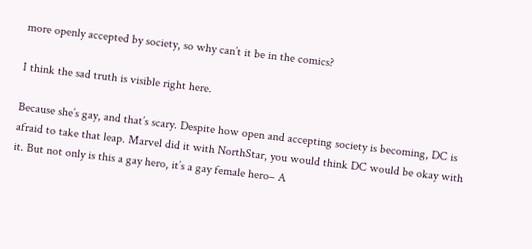more openly accepted by society, so why can’t it be in the comics?

I think the sad truth is visible right here.

Because she’s gay, and that’s scary. Despite how open and accepting society is becoming, DC is afraid to take that leap. Marvel did it with NorthStar, you would think DC would be okay with it. But not only is this a gay hero, it’s a gay female hero– A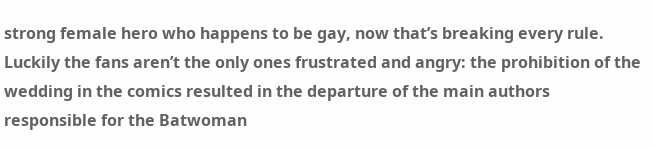strong female hero who happens to be gay, now that’s breaking every rule.  Luckily the fans aren’t the only ones frustrated and angry: the prohibition of the wedding in the comics resulted in the departure of the main authors responsible for the Batwoman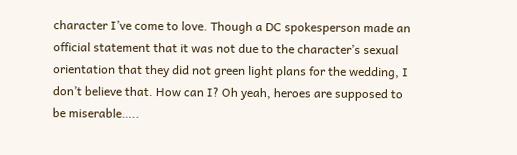character I’ve come to love. Though a DC spokesperson made an official statement that it was not due to the character’s sexual orientation that they did not green light plans for the wedding, I don’t believe that. How can I? Oh yeah, heroes are supposed to be miserable…..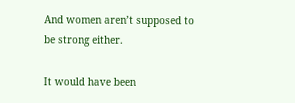And women aren’t supposed to be strong either.

It would have been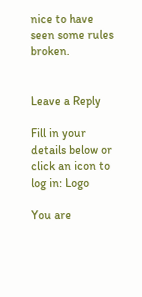nice to have seen some rules broken.


Leave a Reply

Fill in your details below or click an icon to log in: Logo

You are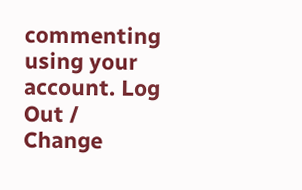commenting using your account. Log Out / Change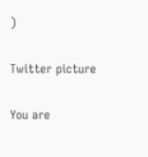)

Twitter picture

You are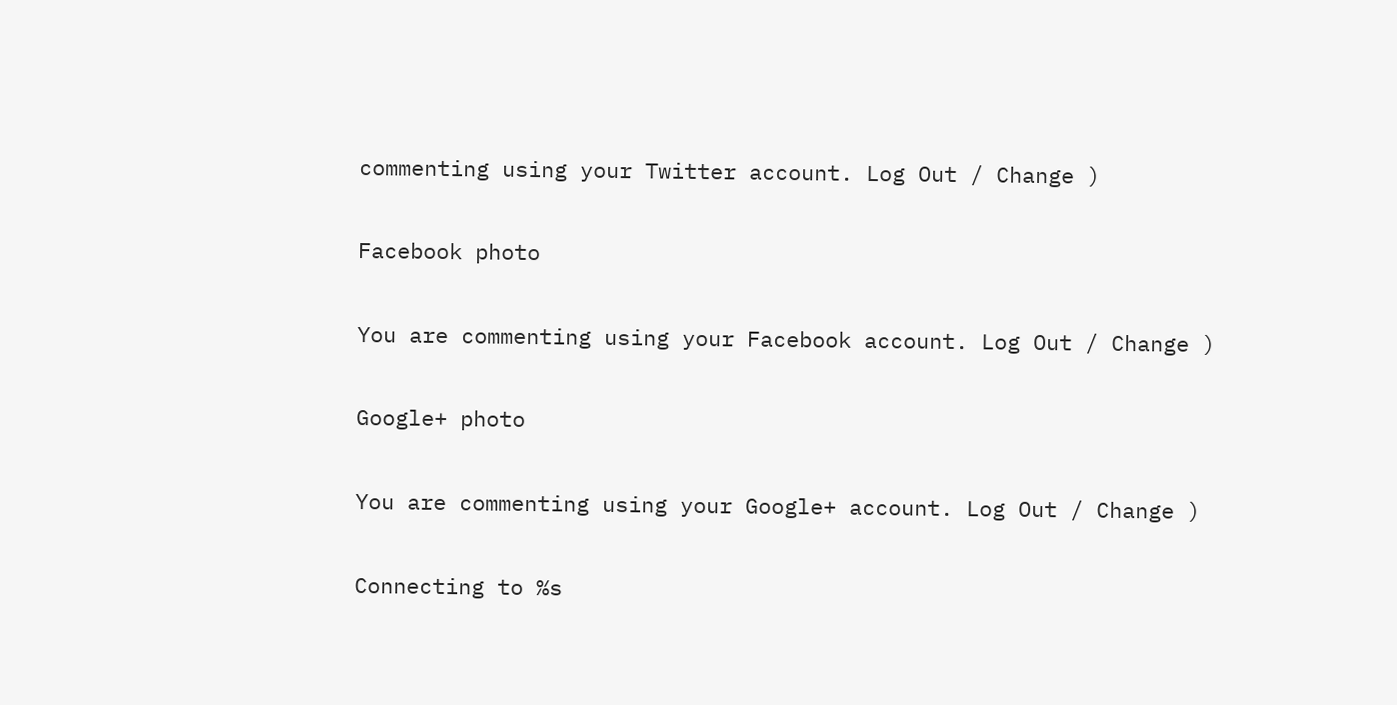commenting using your Twitter account. Log Out / Change )

Facebook photo

You are commenting using your Facebook account. Log Out / Change )

Google+ photo

You are commenting using your Google+ account. Log Out / Change )

Connecting to %s